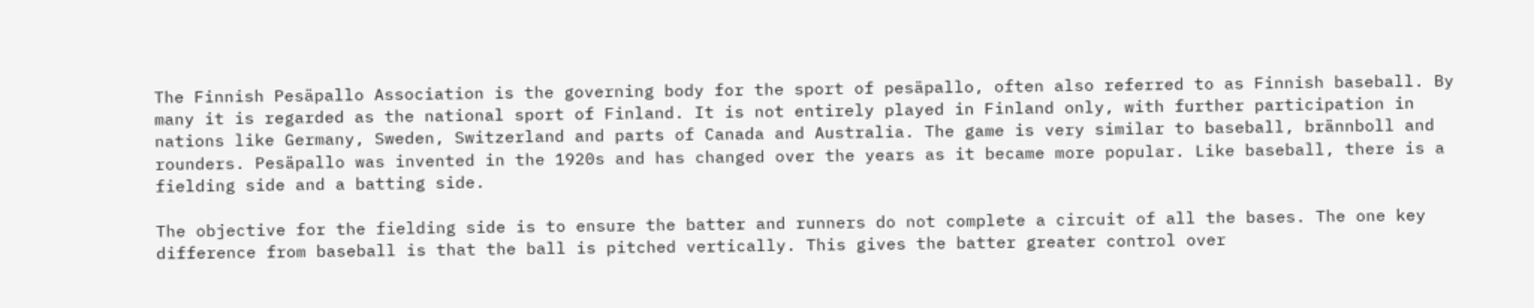The Finnish Pesäpallo Association is the governing body for the sport of pesäpallo, often also referred to as Finnish baseball. By many it is regarded as the national sport of Finland. It is not entirely played in Finland only, with further participation in nations like Germany, Sweden, Switzerland and parts of Canada and Australia. The game is very similar to baseball, brännboll and rounders. Pesäpallo was invented in the 1920s and has changed over the years as it became more popular. Like baseball, there is a fielding side and a batting side.

The objective for the fielding side is to ensure the batter and runners do not complete a circuit of all the bases. The one key difference from baseball is that the ball is pitched vertically. This gives the batter greater control over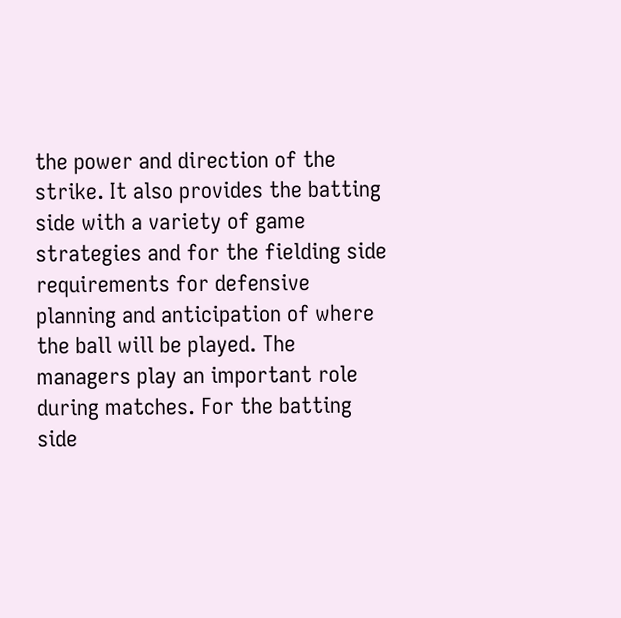the power and direction of the strike. It also provides the batting side with a variety of game strategies and for the fielding side requirements for defensive planning and anticipation of where the ball will be played. The managers play an important role during matches. For the batting side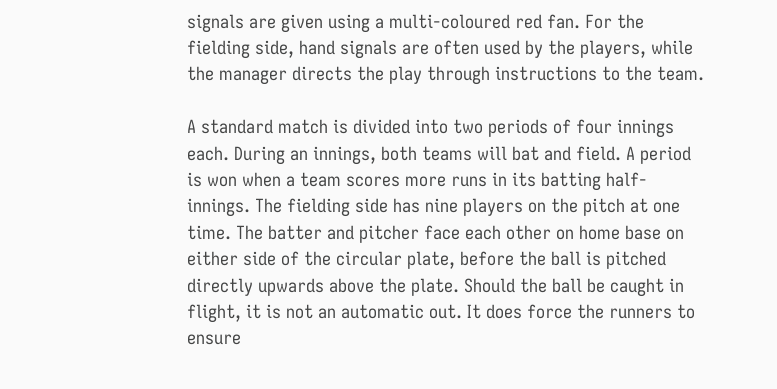signals are given using a multi-coloured red fan. For the fielding side, hand signals are often used by the players, while the manager directs the play through instructions to the team.

A standard match is divided into two periods of four innings each. During an innings, both teams will bat and field. A period is won when a team scores more runs in its batting half-innings. The fielding side has nine players on the pitch at one time. The batter and pitcher face each other on home base on either side of the circular plate, before the ball is pitched directly upwards above the plate. Should the ball be caught in flight, it is not an automatic out. It does force the runners to ensure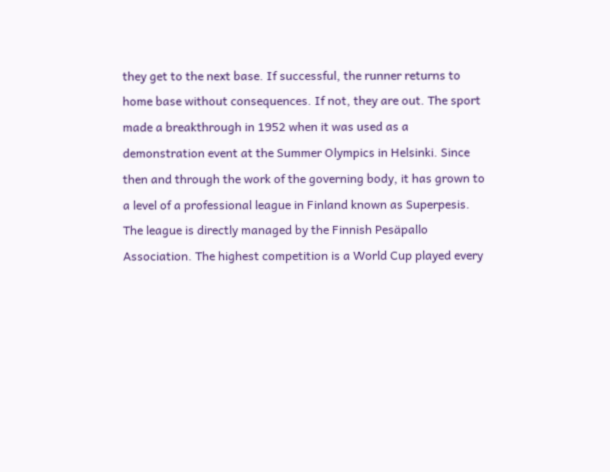they get to the next base. If successful, the runner returns to home base without consequences. If not, they are out. The sport made a breakthrough in 1952 when it was used as a demonstration event at the Summer Olympics in Helsinki. Since then and through the work of the governing body, it has grown to a level of a professional league in Finland known as Superpesis. The league is directly managed by the Finnish Pesäpallo Association. The highest competition is a World Cup played every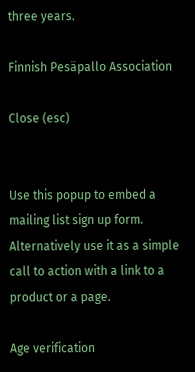three years.

Finnish Pesäpallo Association

Close (esc)


Use this popup to embed a mailing list sign up form. Alternatively use it as a simple call to action with a link to a product or a page.

Age verification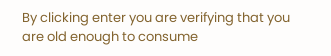By clicking enter you are verifying that you are old enough to consume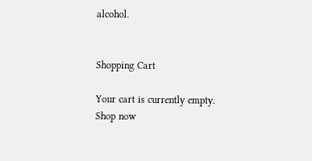alcohol.


Shopping Cart

Your cart is currently empty.
Shop now